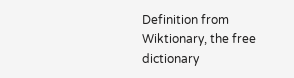Definition from Wiktionary, the free dictionary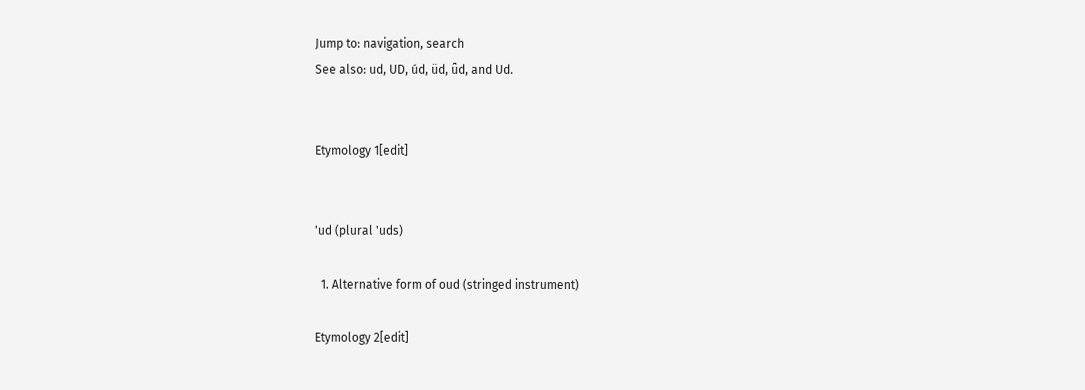Jump to: navigation, search
See also: ud, UD, úd, üd, ǖd, and Ud.


Etymology 1[edit]


'ud (plural 'uds)

  1. Alternative form of oud (stringed instrument)

Etymology 2[edit]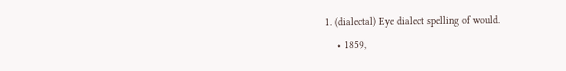1. (dialectal) Eye dialect spelling of would.
    • 1859,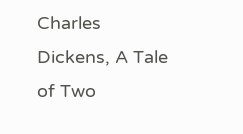Charles Dickens, A Tale of Two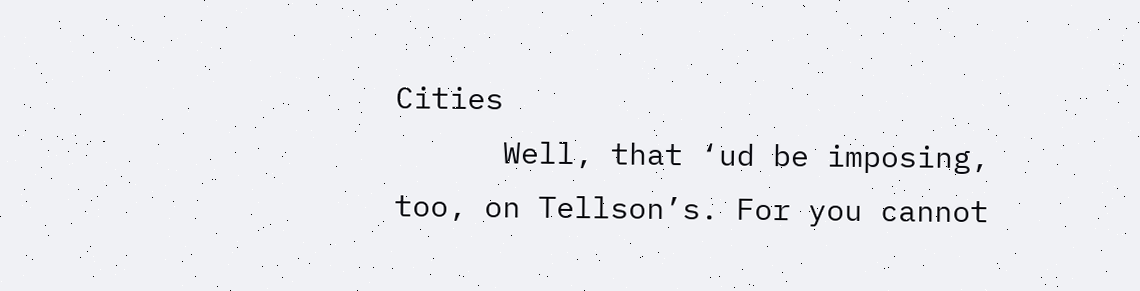Cities
      Well, that ‘ud be imposing, too, on Tellson’s. For you cannot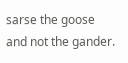sarse the goose and not the gander.